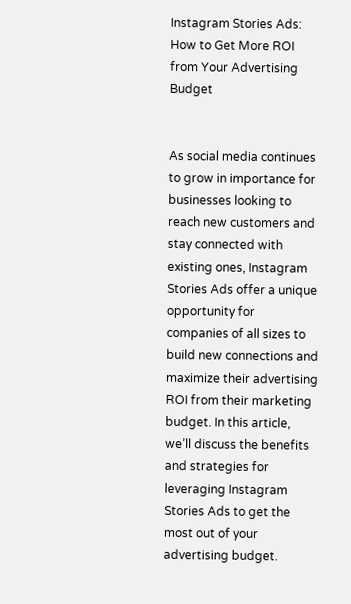Instagram Stories Ads: How to Get More ROI from Your Advertising Budget


As social media continues to grow in importance for businesses looking to reach new customers and stay connected with existing ones, Instagram Stories Ads offer a unique opportunity for companies of all sizes to build new connections and maximize their advertising ROI from their marketing budget. In this article, we’ll discuss the benefits and strategies for leveraging Instagram Stories Ads to get the most out of your advertising budget.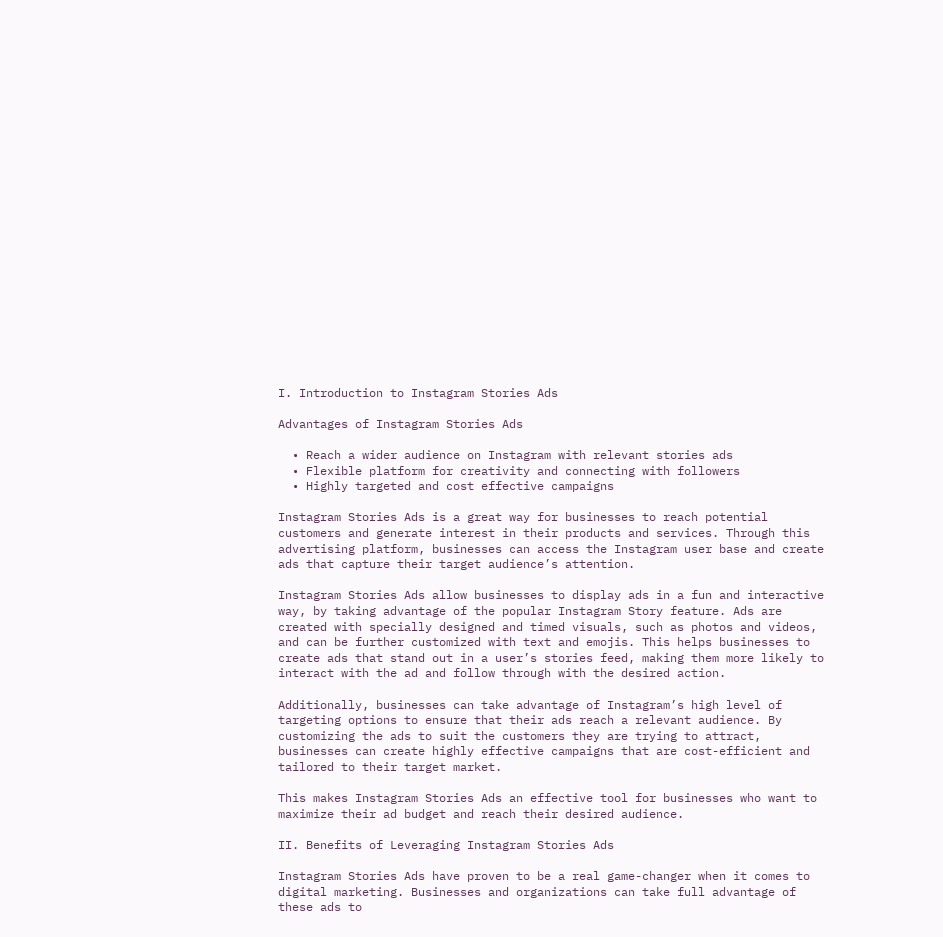I. Introduction to Instagram Stories Ads

Advantages of Instagram Stories Ads

  • Reach a wider audience on Instagram with relevant stories ads
  • Flexible platform for creativity and connecting with followers
  • Highly targeted and cost effective campaigns

Instagram Stories Ads is a great way for businesses to reach potential customers and generate interest in their products and services. Through this advertising platform, businesses can access the Instagram user base and create ads that capture their target audience’s attention.

Instagram Stories Ads allow businesses to display ads in a fun and interactive way, by taking advantage of the popular Instagram Story feature. Ads are created with specially designed and timed visuals, such as photos and videos, and can be further customized with text and emojis. This helps businesses to create ads that stand out in a user’s stories feed, making them more likely to interact with the ad and follow through with the desired action.

Additionally, businesses can take advantage of Instagram’s high level of targeting options to ensure that their ads reach a relevant audience. By customizing the ads to suit the customers they are trying to attract, businesses can create highly effective campaigns that are cost-efficient and tailored to their target market.

This makes Instagram Stories Ads an effective tool for businesses who want to maximize their ad budget and reach their desired audience.

II. Benefits of Leveraging Instagram Stories Ads

Instagram Stories Ads have proven to be a real game-changer when it comes to digital marketing. Businesses and organizations can take full advantage of these ads to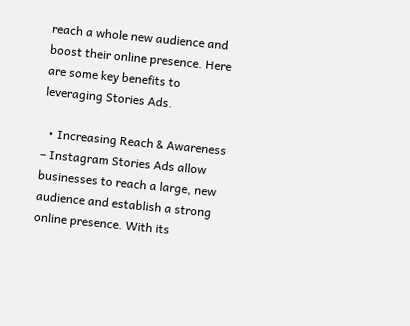reach a whole new audience and boost their online presence. Here are some key benefits to leveraging Stories Ads.

  • Increasing Reach & Awareness – Instagram Stories Ads allow businesses to reach a large, new audience and establish a strong online presence. With its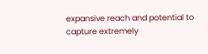expansive reach and potential to capture extremely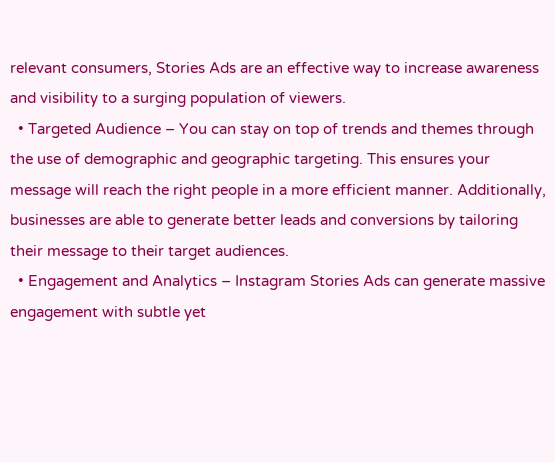relevant consumers, Stories Ads are an effective way to increase awareness and visibility to a surging population of viewers.
  • Targeted Audience – You can stay on top of trends and themes through the use of demographic and geographic targeting. This ensures your message will reach the right people in a more efficient manner. Additionally, businesses are able to generate better leads and conversions by tailoring their message to their target audiences.
  • Engagement and Analytics – Instagram Stories Ads can generate massive engagement with subtle yet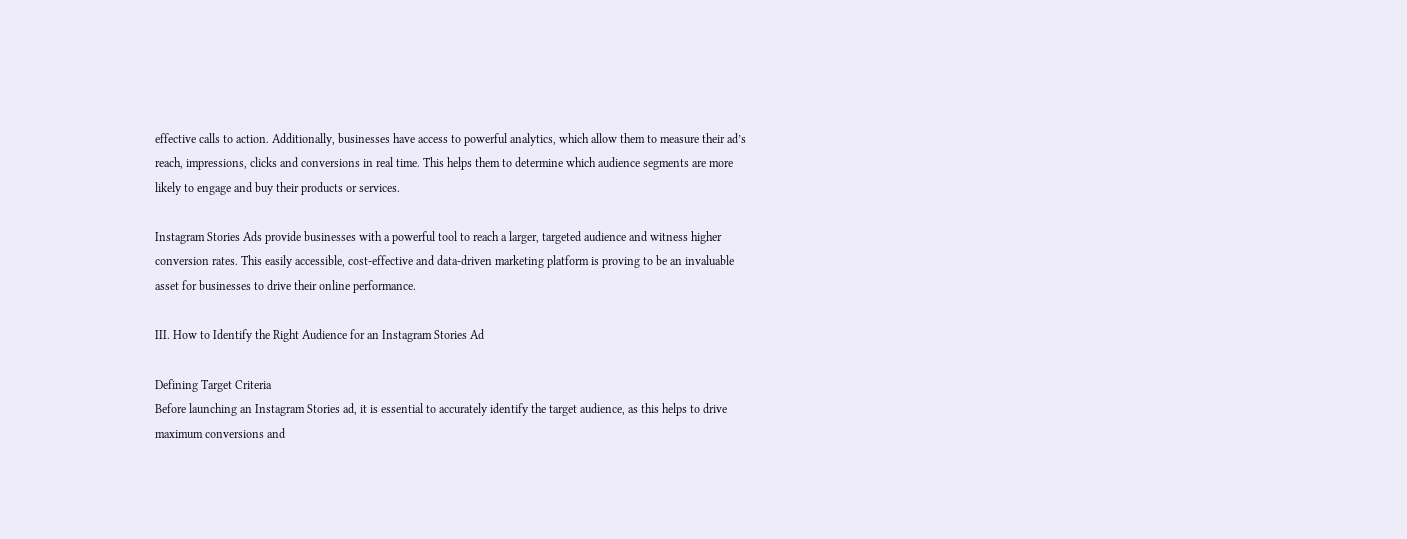effective calls to action. Additionally, businesses have access to powerful analytics, which allow them to measure their ad’s reach, impressions, clicks and conversions in real time. This helps them to determine which audience segments are more likely to engage and buy their products or services.

Instagram Stories Ads provide businesses with a powerful tool to reach a larger, targeted audience and witness higher conversion rates. This easily accessible, cost-effective and data-driven marketing platform is proving to be an invaluable asset for businesses to drive their online performance.

III. How to Identify the Right Audience for an Instagram Stories Ad

Defining Target Criteria
Before launching an Instagram Stories ad, it is essential to accurately identify the target audience, as this helps to drive maximum conversions and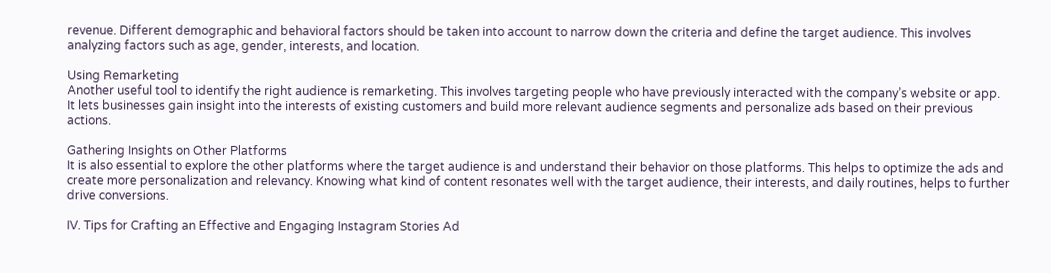revenue. Different demographic and behavioral factors should be taken into account to narrow down the criteria and define the target audience. This involves analyzing factors such as age, gender, interests, and location.

Using Remarketing
Another useful tool to identify the right audience is remarketing. This involves targeting people who have previously interacted with the company’s website or app. It lets businesses gain insight into the interests of existing customers and build more relevant audience segments and personalize ads based on their previous actions.

Gathering Insights on Other Platforms
It is also essential to explore the other platforms where the target audience is and understand their behavior on those platforms. This helps to optimize the ads and create more personalization and relevancy. Knowing what kind of content resonates well with the target audience, their interests, and daily routines, helps to further drive conversions.

IV. Tips for Crafting an Effective and Engaging Instagram Stories Ad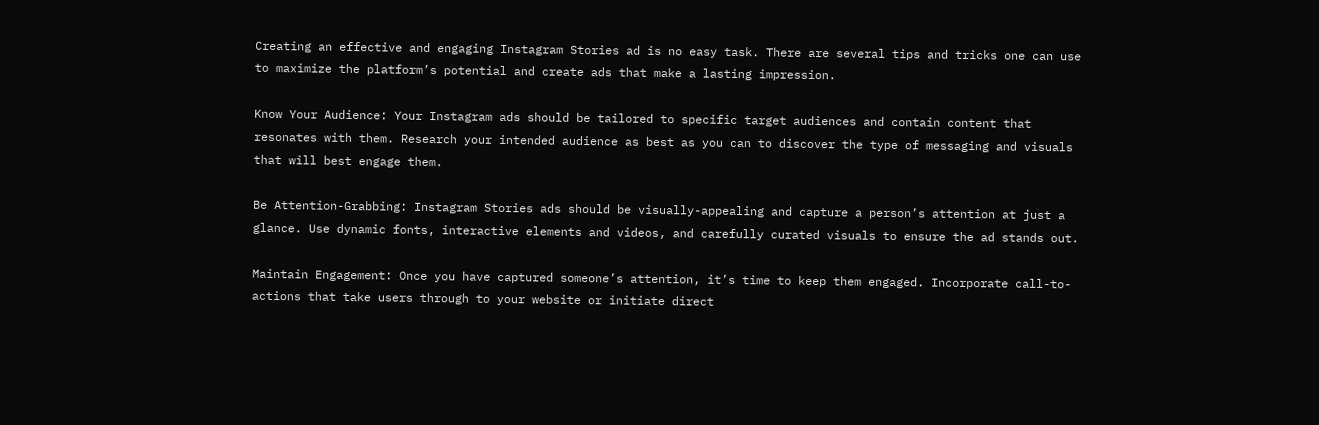Creating an effective and engaging Instagram Stories ad is no easy task. There are several tips and tricks one can use to maximize the platform’s potential and create ads that make a lasting impression.

Know Your Audience: Your Instagram ads should be tailored to specific target audiences and contain content that resonates with them. Research your intended audience as best as you can to discover the type of messaging and visuals that will best engage them.

Be Attention-Grabbing: Instagram Stories ads should be visually-appealing and capture a person’s attention at just a glance. Use dynamic fonts, interactive elements and videos, and carefully curated visuals to ensure the ad stands out.

Maintain Engagement: Once you have captured someone’s attention, it’s time to keep them engaged. Incorporate call-to-actions that take users through to your website or initiate direct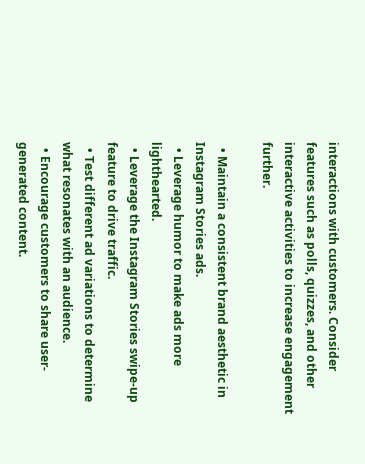interactions with customers. Consider features such as polls, quizzes, and other interactive activities to increase engagement further.

  • Maintain a consistent brand aesthetic in Instagram Stories ads.
  • Leverage humor to make ads more lighthearted.
  • Leverage the Instagram Stories swipe-up feature to drive traffic.
  • Test different ad variations to determine what resonates with an audience.
  • Encourage customers to share user-generated content.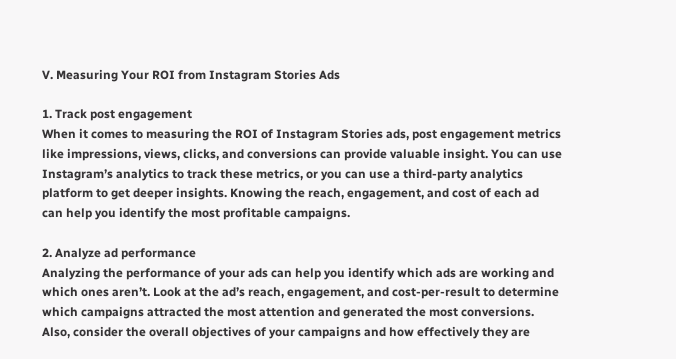V. Measuring Your ROI from Instagram Stories Ads

1. Track post engagement
When it comes to measuring the ROI of Instagram Stories ads, post engagement metrics like impressions, views, clicks, and conversions can provide valuable insight. You can use Instagram’s analytics to track these metrics, or you can use a third-party analytics platform to get deeper insights. Knowing the reach, engagement, and cost of each ad can help you identify the most profitable campaigns.

2. Analyze ad performance
Analyzing the performance of your ads can help you identify which ads are working and which ones aren’t. Look at the ad’s reach, engagement, and cost-per-result to determine which campaigns attracted the most attention and generated the most conversions. Also, consider the overall objectives of your campaigns and how effectively they are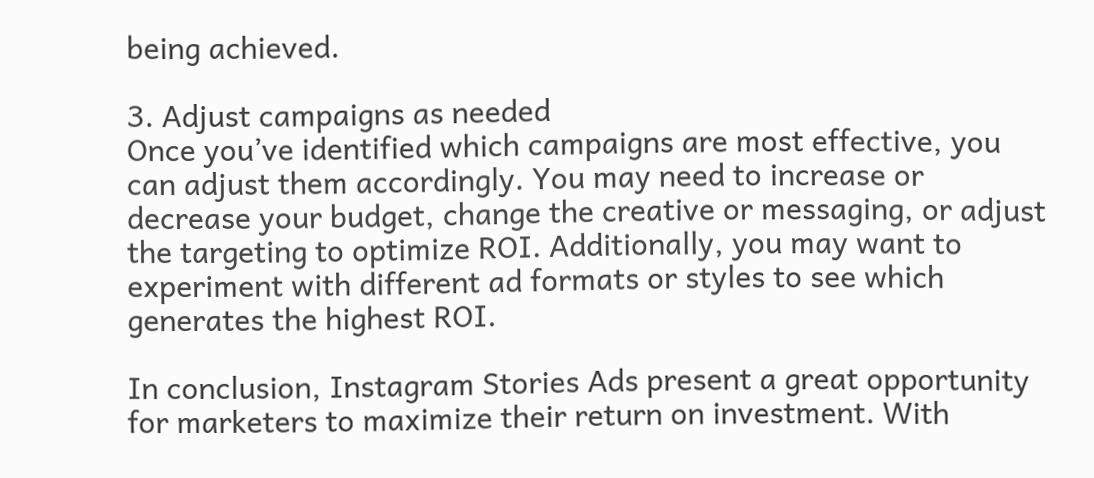being achieved.

3. Adjust campaigns as needed
Once you’ve identified which campaigns are most effective, you can adjust them accordingly. You may need to increase or decrease your budget, change the creative or messaging, or adjust the targeting to optimize ROI. Additionally, you may want to experiment with different ad formats or styles to see which generates the highest ROI.

In conclusion, Instagram Stories Ads present a great opportunity for marketers to maximize their return on investment. With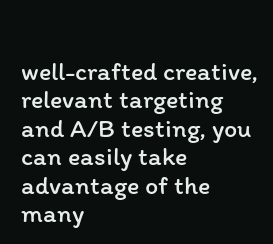well-crafted creative, relevant targeting and A/B testing, you can easily take advantage of the many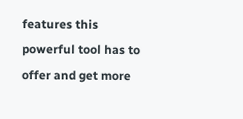features this powerful tool has to offer and get more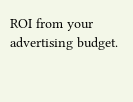ROI from your advertising budget.